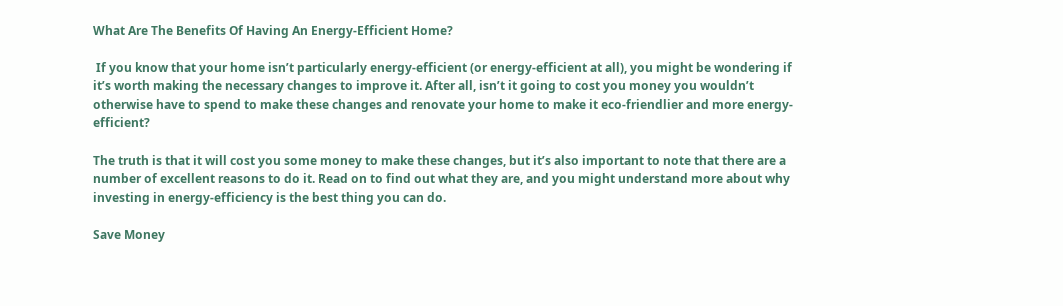What Are The Benefits Of Having An Energy-Efficient Home?

 If you know that your home isn’t particularly energy-efficient (or energy-efficient at all), you might be wondering if it’s worth making the necessary changes to improve it. After all, isn’t it going to cost you money you wouldn’t otherwise have to spend to make these changes and renovate your home to make it eco-friendlier and more energy-efficient?

The truth is that it will cost you some money to make these changes, but it’s also important to note that there are a number of excellent reasons to do it. Read on to find out what they are, and you might understand more about why investing in energy-efficiency is the best thing you can do.

Save Money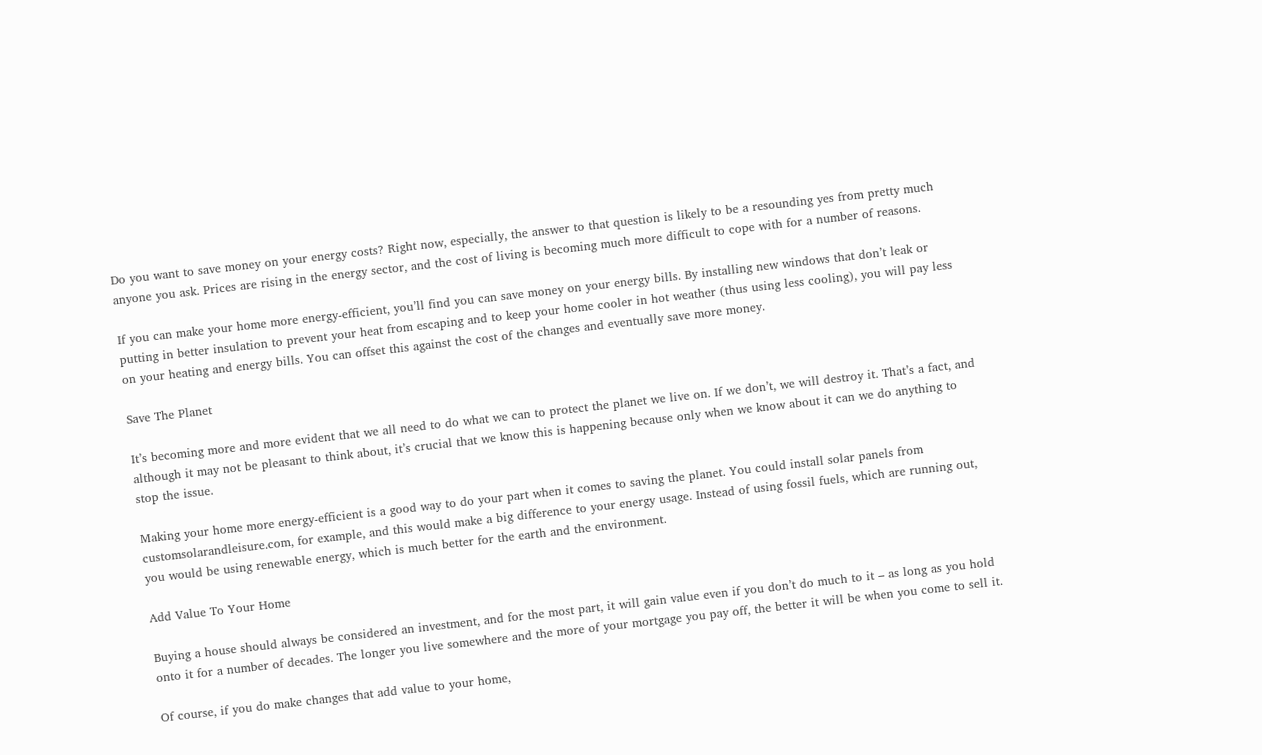Do you want to save money on your energy costs? Right now, especially, the answer to that question is likely to be a resounding yes from pretty much anyone you ask. Prices are rising in the energy sector, and the cost of living is becoming much more difficult to cope with for a number of reasons.

If you can make your home more energy-efficient, you’ll find you can save money on your energy bills. By installing new windows that don’t leak or putting in better insulation to prevent your heat from escaping and to keep your home cooler in hot weather (thus using less cooling), you will pay less on your heating and energy bills. You can offset this against the cost of the changes and eventually save more money.

Save The Planet

It’s becoming more and more evident that we all need to do what we can to protect the planet we live on. If we don’t, we will destroy it. That’s a fact, and although it may not be pleasant to think about, it’s crucial that we know this is happening because only when we know about it can we do anything to stop the issue.

Making your home more energy-efficient is a good way to do your part when it comes to saving the planet. You could install solar panels from customsolarandleisure.com, for example, and this would make a big difference to your energy usage. Instead of using fossil fuels, which are running out, you would be using renewable energy, which is much better for the earth and the environment.

Add Value To Your Home

Buying a house should always be considered an investment, and for the most part, it will gain value even if you don’t do much to it – as long as you hold onto it for a number of decades. The longer you live somewhere and the more of your mortgage you pay off, the better it will be when you come to sell it.

Of course, if you do make changes that add value to your home,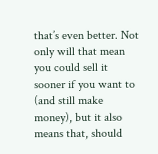that’s even better. Not only will that mean you could sell it sooner if you want to (and still make money), but it also means that, should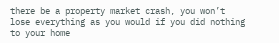there be a property market crash, you won’t lose everything as you would if you did nothing to your home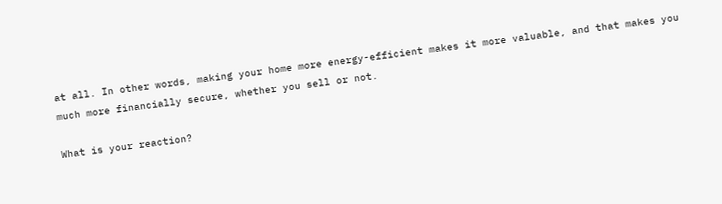at all. In other words, making your home more energy-efficient makes it more valuable, and that makes you much more financially secure, whether you sell or not.

What is your reaction?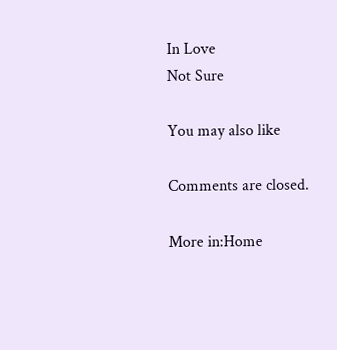In Love
Not Sure

You may also like

Comments are closed.

More in:Home